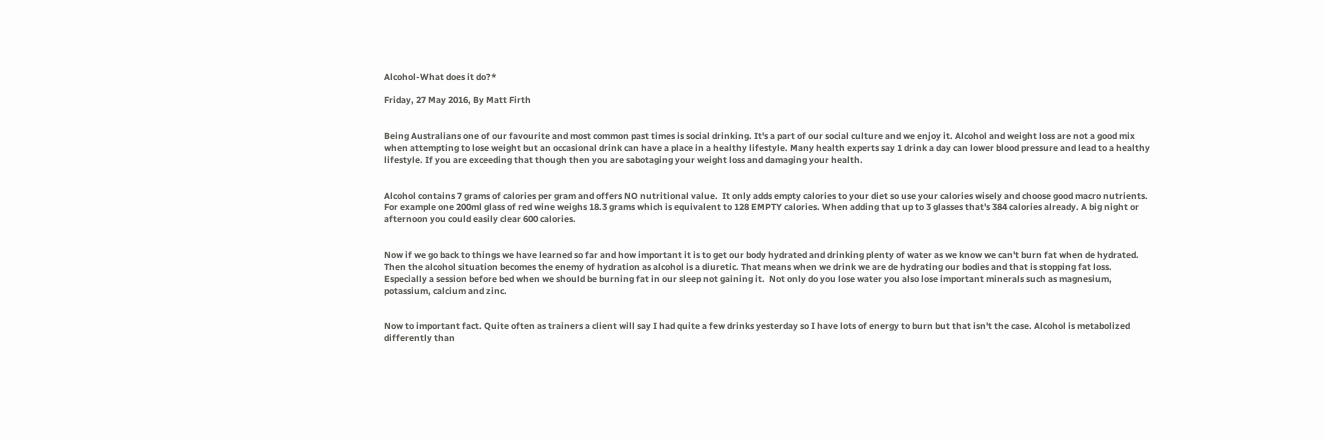Alcohol-What does it do?*

Friday, 27 May 2016, By Matt Firth


Being Australians one of our favourite and most common past times is social drinking. It's a part of our social culture and we enjoy it. Alcohol and weight loss are not a good mix when attempting to lose weight but an occasional drink can have a place in a healthy lifestyle. Many health experts say 1 drink a day can lower blood pressure and lead to a healthy lifestyle. If you are exceeding that though then you are sabotaging your weight loss and damaging your health.


Alcohol contains 7 grams of calories per gram and offers NO nutritional value.  It only adds empty calories to your diet so use your calories wisely and choose good macro nutrients. For example one 200ml glass of red wine weighs 18.3 grams which is equivalent to 128 EMPTY calories. When adding that up to 3 glasses that's 384 calories already. A big night or afternoon you could easily clear 600 calories.


Now if we go back to things we have learned so far and how important it is to get our body hydrated and drinking plenty of water as we know we can't burn fat when de hydrated. Then the alcohol situation becomes the enemy of hydration as alcohol is a diuretic. That means when we drink we are de hydrating our bodies and that is stopping fat loss. Especially a session before bed when we should be burning fat in our sleep not gaining it.  Not only do you lose water you also lose important minerals such as magnesium, potassium, calcium and zinc.


Now to important fact. Quite often as trainers a client will say I had quite a few drinks yesterday so I have lots of energy to burn but that isn't the case. Alcohol is metabolized differently than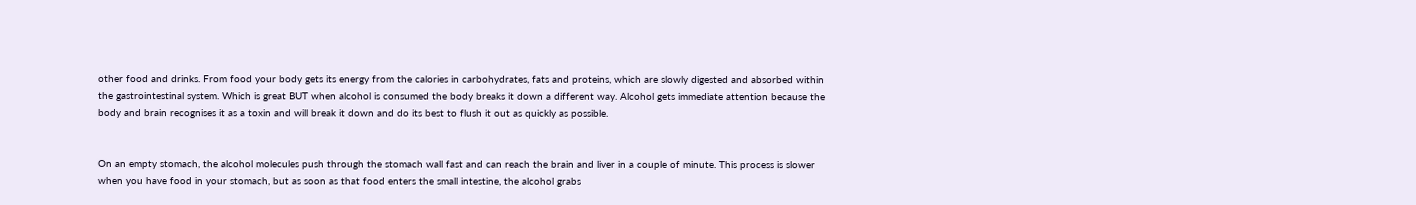other food and drinks. From food your body gets its energy from the calories in carbohydrates, fats and proteins, which are slowly digested and absorbed within the gastrointestinal system. Which is great BUT when alcohol is consumed the body breaks it down a different way. Alcohol gets immediate attention because the body and brain recognises it as a toxin and will break it down and do its best to flush it out as quickly as possible.


On an empty stomach, the alcohol molecules push through the stomach wall fast and can reach the brain and liver in a couple of minute. This process is slower when you have food in your stomach, but as soon as that food enters the small intestine, the alcohol grabs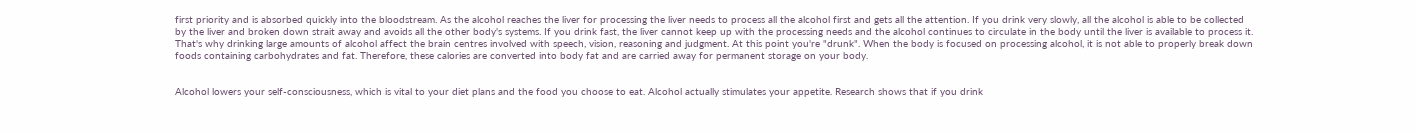first priority and is absorbed quickly into the bloodstream. As the alcohol reaches the liver for processing the liver needs to process all the alcohol first and gets all the attention. If you drink very slowly, all the alcohol is able to be collected by the liver and broken down strait away and avoids all the other body's systems. If you drink fast, the liver cannot keep up with the processing needs and the alcohol continues to circulate in the body until the liver is available to process it. That's why drinking large amounts of alcohol affect the brain centres involved with speech, vision, reasoning and judgment. At this point you're "drunk". When the body is focused on processing alcohol, it is not able to properly break down foods containing carbohydrates and fat. Therefore, these calories are converted into body fat and are carried away for permanent storage on your body.


Alcohol lowers your self-consciousness, which is vital to your diet plans and the food you choose to eat. Alcohol actually stimulates your appetite. Research shows that if you drink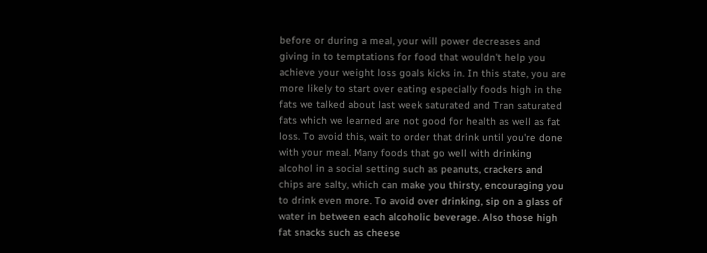before or during a meal, your will power decreases and giving in to temptations for food that wouldn't help you achieve your weight loss goals kicks in. In this state, you are more likely to start over eating especially foods high in the fats we talked about last week saturated and Tran saturated fats which we learned are not good for health as well as fat loss. To avoid this, wait to order that drink until you're done with your meal. Many foods that go well with drinking alcohol in a social setting such as peanuts, crackers and chips are salty, which can make you thirsty, encouraging you to drink even more. To avoid over drinking, sip on a glass of water in between each alcoholic beverage. Also those high fat snacks such as cheese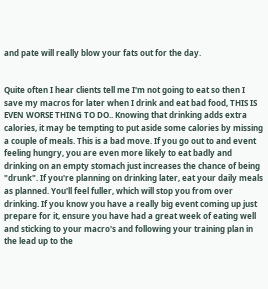and pate will really blow your fats out for the day.


Quite often I hear clients tell me I'm not going to eat so then I save my macros for later when I drink and eat bad food, THIS IS EVEN WORSE THING TO DO.. Knowing that drinking adds extra calories, it may be tempting to put aside some calories by missing a couple of meals. This is a bad move. If you go out to and event feeling hungry, you are even more likely to eat badly and drinking on an empty stomach just increases the chance of being "drunk". If you're planning on drinking later, eat your daily meals as planned. You'll feel fuller, which will stop you from over drinking. If you know you have a really big event coming up just prepare for it, ensure you have had a great week of eating well and sticking to your macro's and following your training plan in the lead up to the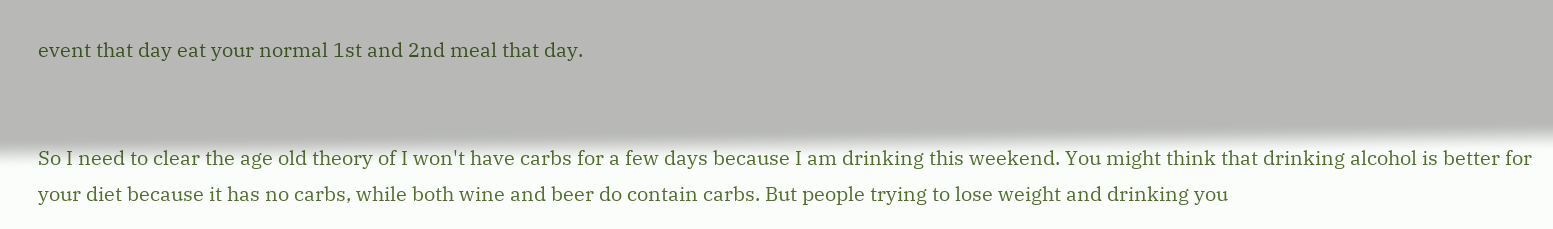event that day eat your normal 1st and 2nd meal that day.


So I need to clear the age old theory of I won't have carbs for a few days because I am drinking this weekend. You might think that drinking alcohol is better for your diet because it has no carbs, while both wine and beer do contain carbs. But people trying to lose weight and drinking you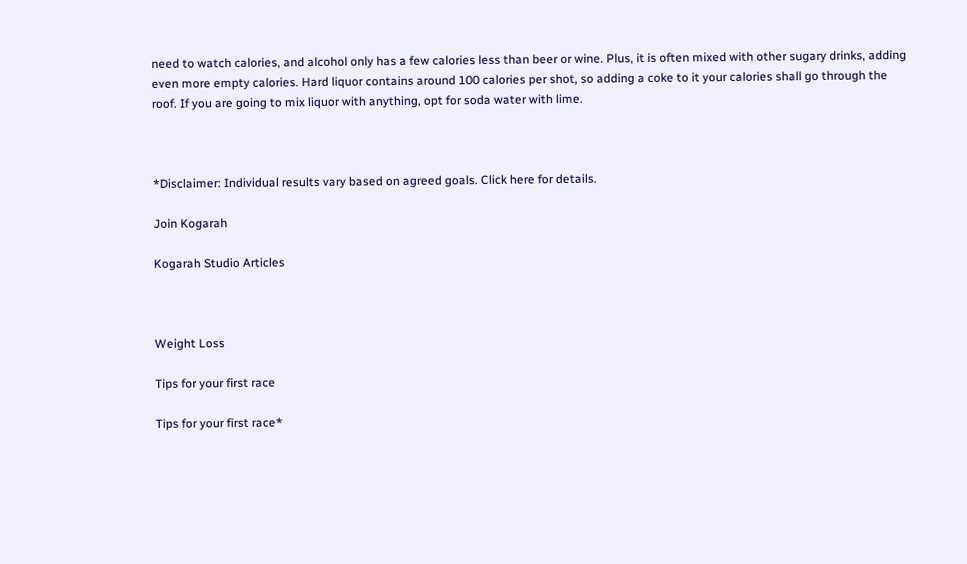need to watch calories, and alcohol only has a few calories less than beer or wine. Plus, it is often mixed with other sugary drinks, adding even more empty calories. Hard liquor contains around 100 calories per shot, so adding a coke to it your calories shall go through the roof. If you are going to mix liquor with anything, opt for soda water with lime.



*Disclaimer: Individual results vary based on agreed goals. Click here for details.

Join Kogarah

Kogarah Studio Articles



Weight Loss

Tips for your first race

Tips for your first race*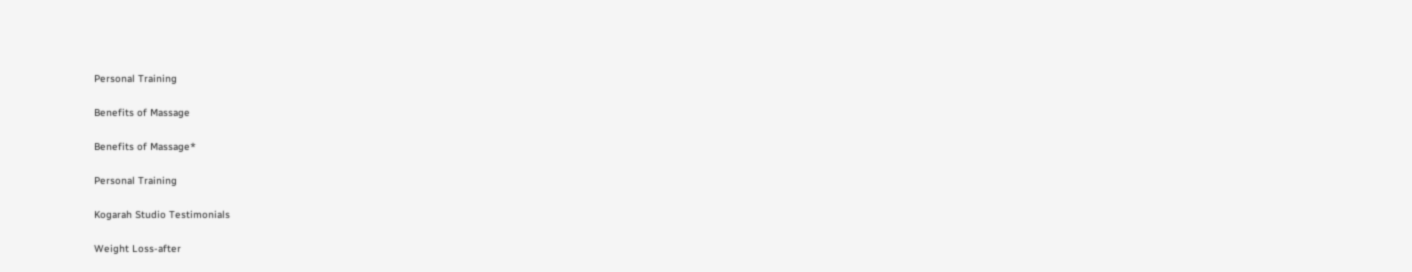Personal Training

Benefits of Massage

Benefits of Massage*

Personal Training

Kogarah Studio Testimonials

Weight Loss-after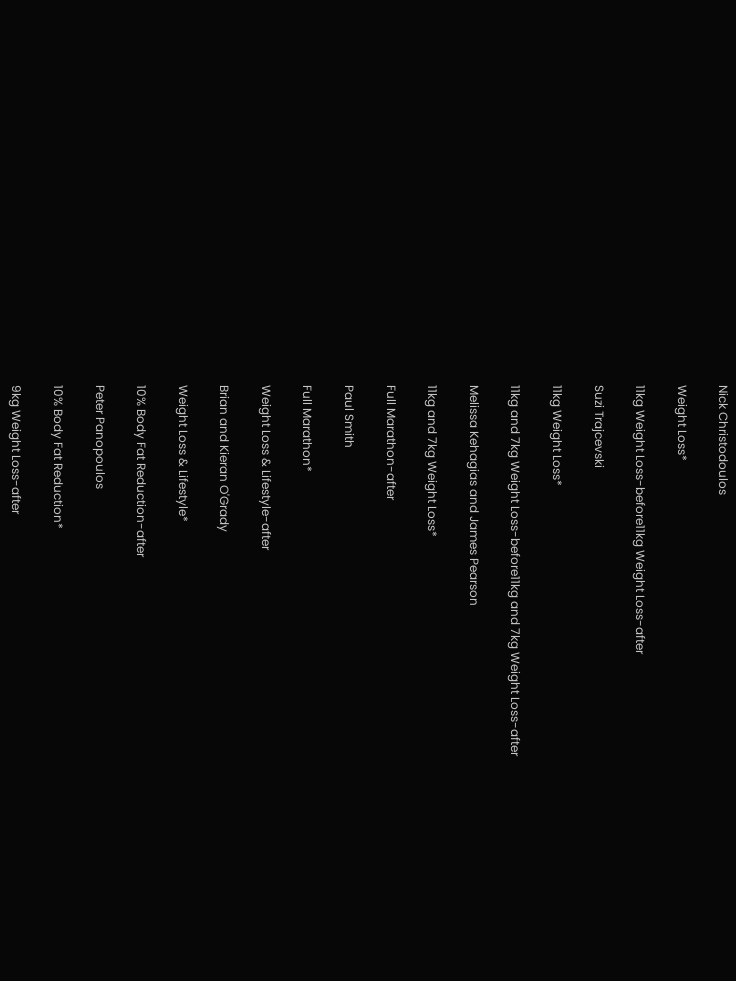Nick Christodoulos

Weight Loss*

11kg Weight Loss-before11kg Weight Loss-after

Suzi Trajcevski

11kg Weight Loss*

11kg and 7kg Weight Loss-before11kg and 7kg Weight Loss-after

Melissa Kehagias and James Pearson

11kg and 7kg Weight Loss*

Full Marathon-after

Paul Smith

Full Marathon*

Weight Loss & Lifestyle-after

Brian and Kieran O'Grady

Weight Loss & Lifestyle*

10% Body Fat Reduction-after

Peter Panopoulos

10% Body Fat Reduction*

9kg Weight Loss-after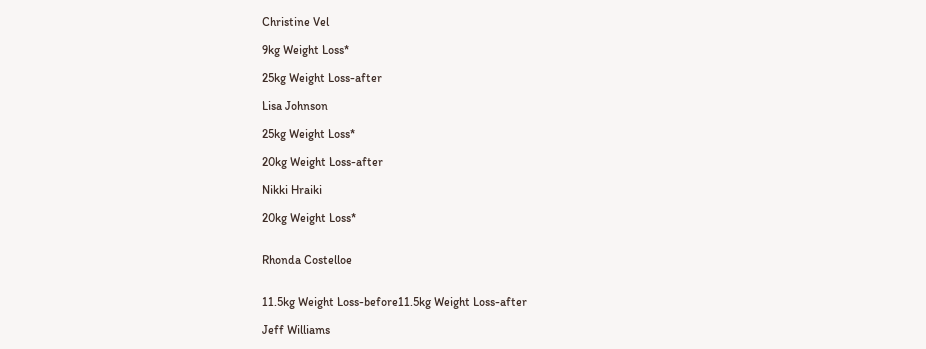Christine Vel

9kg Weight Loss*

25kg Weight Loss-after

Lisa Johnson

25kg Weight Loss*

20kg Weight Loss-after

Nikki Hraiki

20kg Weight Loss*


Rhonda Costelloe


11.5kg Weight Loss-before11.5kg Weight Loss-after

Jeff Williams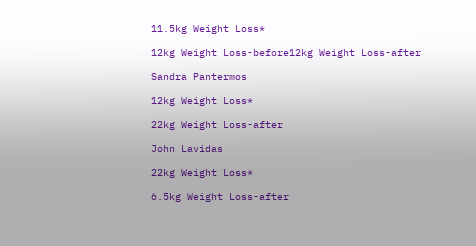11.5kg Weight Loss*

12kg Weight Loss-before12kg Weight Loss-after

Sandra Pantermos

12kg Weight Loss*

22kg Weight Loss-after

John Lavidas

22kg Weight Loss*

6.5kg Weight Loss-after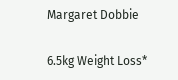Margaret Dobbie

6.5kg Weight Loss*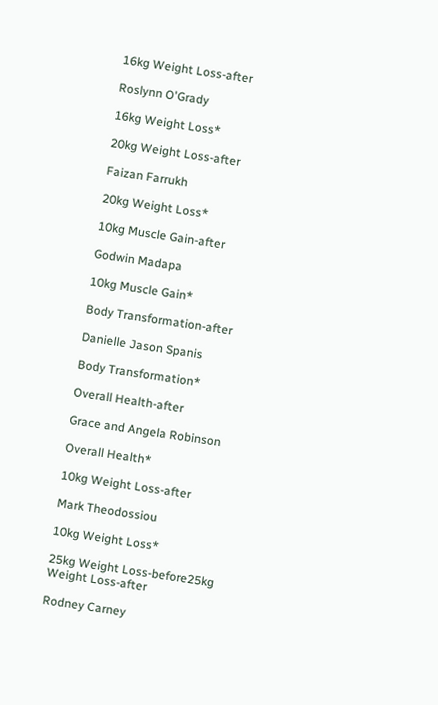16kg Weight Loss-after

Roslynn O'Grady

16kg Weight Loss*

20kg Weight Loss-after

Faizan Farrukh

20kg Weight Loss*

10kg Muscle Gain-after

Godwin Madapa

10kg Muscle Gain*

Body Transformation-after

Danielle Jason Spanis

Body Transformation*

Overall Health-after

Grace and Angela Robinson

Overall Health*

10kg Weight Loss-after

Mark Theodossiou

10kg Weight Loss*

25kg Weight Loss-before25kg Weight Loss-after

Rodney Carney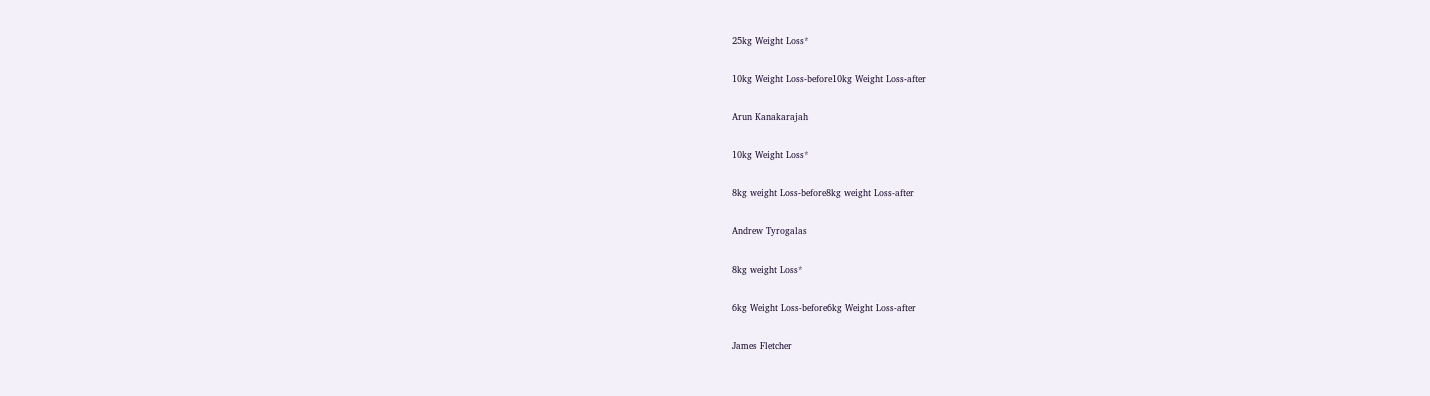25kg Weight Loss*

10kg Weight Loss-before10kg Weight Loss-after

Arun Kanakarajah

10kg Weight Loss*

8kg weight Loss-before8kg weight Loss-after

Andrew Tyrogalas

8kg weight Loss*

6kg Weight Loss-before6kg Weight Loss-after

James Fletcher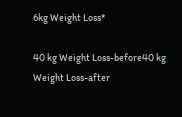6kg Weight Loss*

40 kg Weight Loss-before40 kg Weight Loss-after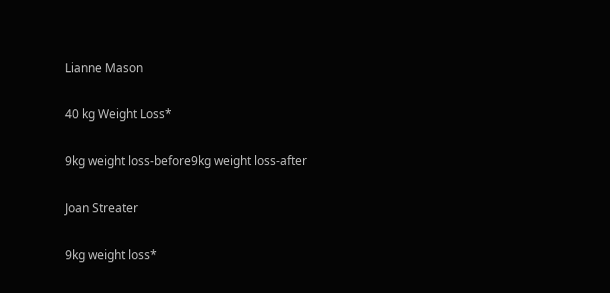Lianne Mason

40 kg Weight Loss*

9kg weight loss-before9kg weight loss-after

Joan Streater

9kg weight loss*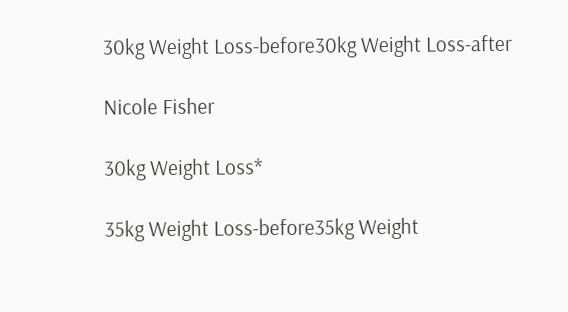30kg Weight Loss-before30kg Weight Loss-after

Nicole Fisher

30kg Weight Loss*

35kg Weight Loss-before35kg Weight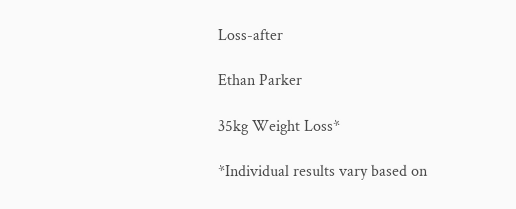Loss-after

Ethan Parker

35kg Weight Loss*

*Individual results vary based on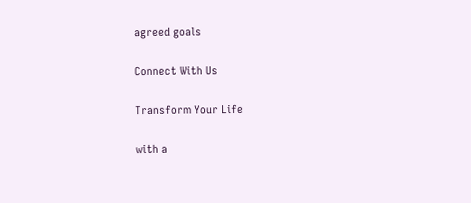agreed goals

Connect With Us

Transform Your Life

with a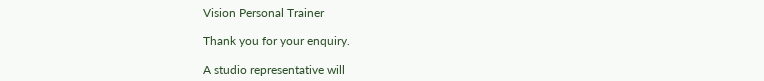Vision Personal Trainer

Thank you for your enquiry.

A studio representative will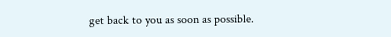get back to you as soon as possible.